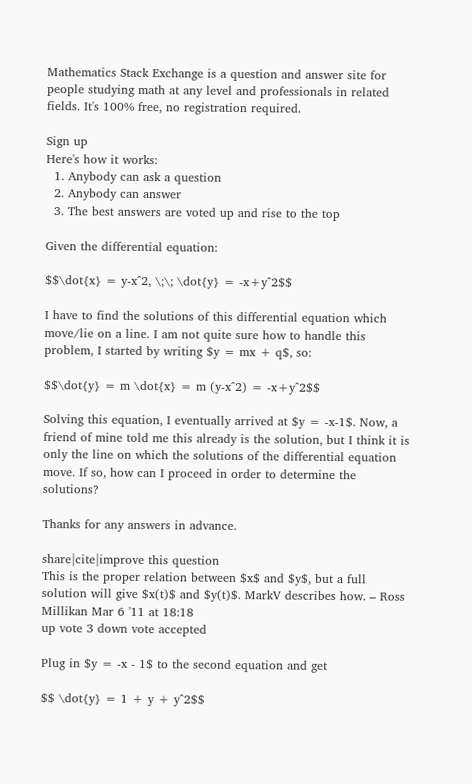Mathematics Stack Exchange is a question and answer site for people studying math at any level and professionals in related fields. It's 100% free, no registration required.

Sign up
Here's how it works:
  1. Anybody can ask a question
  2. Anybody can answer
  3. The best answers are voted up and rise to the top

Given the differential equation:

$$\dot{x} = y-x^2, \;\; \dot{y} = -x+y^2$$

I have to find the solutions of this differential equation which move/lie on a line. I am not quite sure how to handle this problem, I started by writing $y = mx + q$, so:

$$\dot{y} = m \dot{x} = m (y-x^2) = -x+y^2$$

Solving this equation, I eventually arrived at $y = -x-1$. Now, a friend of mine told me this already is the solution, but I think it is only the line on which the solutions of the differential equation move. If so, how can I proceed in order to determine the solutions?

Thanks for any answers in advance.

share|cite|improve this question
This is the proper relation between $x$ and $y$, but a full solution will give $x(t)$ and $y(t)$. MarkV describes how. – Ross Millikan Mar 6 '11 at 18:18
up vote 3 down vote accepted

Plug in $y = -x - 1$ to the second equation and get

$$ \dot{y} = 1 + y + y^2$$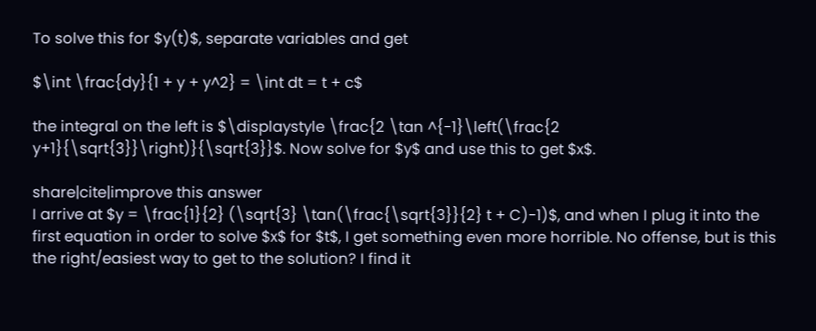To solve this for $y(t)$, separate variables and get

$\int \frac{dy}{1 + y + y^2} = \int dt = t + c$

the integral on the left is $\displaystyle \frac{2 \tan ^{-1}\left(\frac{2 y+1}{\sqrt{3}}\right)}{\sqrt{3}}$. Now solve for $y$ and use this to get $x$.

share|cite|improve this answer
I arrive at $y = \frac{1}{2} (\sqrt{3} \tan(\frac{\sqrt{3}}{2} t + C)-1)$, and when I plug it into the first equation in order to solve $x$ for $t$, I get something even more horrible. No offense, but is this the right/easiest way to get to the solution? I find it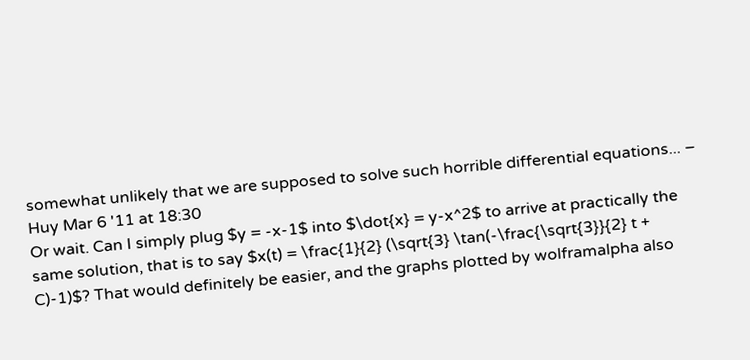somewhat unlikely that we are supposed to solve such horrible differential equations... – Huy Mar 6 '11 at 18:30
Or wait. Can I simply plug $y = -x-1$ into $\dot{x} = y-x^2$ to arrive at practically the same solution, that is to say $x(t) = \frac{1}{2} (\sqrt{3} \tan(-\frac{\sqrt{3}}{2} t + C)-1)$? That would definitely be easier, and the graphs plotted by wolframalpha also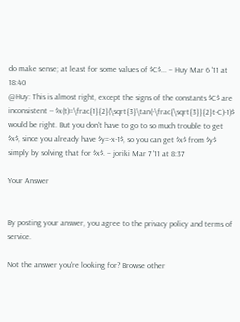do make sense; at least for some values of $C$... – Huy Mar 6 '11 at 18:40
@Huy: This is almost right, except the signs of the constants $C$ are inconsistent -- $x(t)=\frac{1}{2}(\sqrt{3}\tan(-\frac{\sqrt{3}}{2}t-C)-1)$ would be right. But you don't have to go to so much trouble to get $x$, since you already have $y=-x-1$, so you can get $x$ from $y$ simply by solving that for $x$. – joriki Mar 7 '11 at 8:37

Your Answer


By posting your answer, you agree to the privacy policy and terms of service.

Not the answer you're looking for? Browse other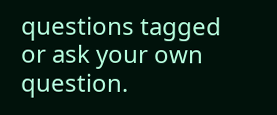questions tagged or ask your own question.